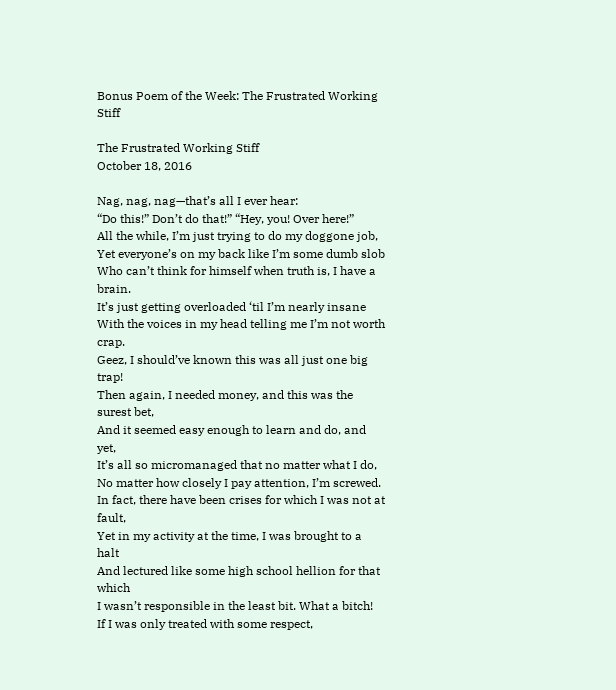Bonus Poem of the Week: The Frustrated Working Stiff

The Frustrated Working Stiff
October 18, 2016

Nag, nag, nag—that’s all I ever hear:
“Do this!” Don’t do that!” “Hey, you! Over here!”
All the while, I’m just trying to do my doggone job,
Yet everyone’s on my back like I’m some dumb slob
Who can’t think for himself when truth is, I have a brain.
It’s just getting overloaded ‘til I’m nearly insane
With the voices in my head telling me I’m not worth crap.
Geez, I should’ve known this was all just one big trap!
Then again, I needed money, and this was the surest bet,
And it seemed easy enough to learn and do, and yet,
It’s all so micromanaged that no matter what I do,
No matter how closely I pay attention, I’m screwed.
In fact, there have been crises for which I was not at fault,
Yet in my activity at the time, I was brought to a halt
And lectured like some high school hellion for that which
I wasn’t responsible in the least bit. What a bitch!
If I was only treated with some respect,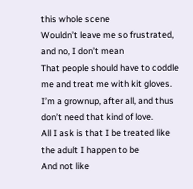this whole scene
Wouldn’t leave me so frustrated, and no, I don’t mean
That people should have to coddle me and treat me with kit gloves.
I’m a grownup, after all, and thus don’t need that kind of love.
All I ask is that I be treated like the adult I happen to be
And not like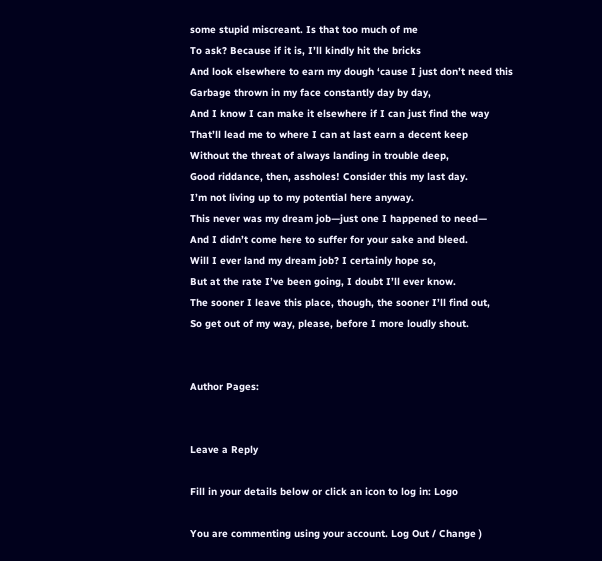some stupid miscreant. Is that too much of me
To ask? Because if it is, I’ll kindly hit the bricks
And look elsewhere to earn my dough ‘cause I just don’t need this
Garbage thrown in my face constantly day by day,
And I know I can make it elsewhere if I can just find the way
That’ll lead me to where I can at last earn a decent keep
Without the threat of always landing in trouble deep,
Good riddance, then, assholes! Consider this my last day.
I’m not living up to my potential here anyway.
This never was my dream job—just one I happened to need—
And I didn’t come here to suffer for your sake and bleed.
Will I ever land my dream job? I certainly hope so,
But at the rate I’ve been going, I doubt I’ll ever know.
The sooner I leave this place, though, the sooner I’ll find out,
So get out of my way, please, before I more loudly shout.


Author Pages:


Leave a Reply

Fill in your details below or click an icon to log in: Logo

You are commenting using your account. Log Out / Change )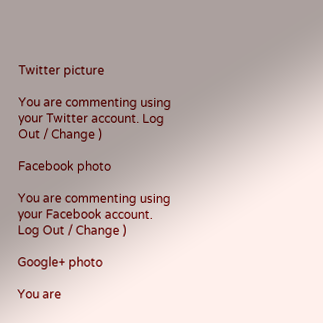Twitter picture

You are commenting using your Twitter account. Log Out / Change )

Facebook photo

You are commenting using your Facebook account. Log Out / Change )

Google+ photo

You are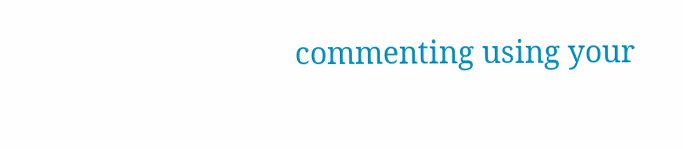commenting using your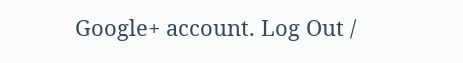Google+ account. Log Out /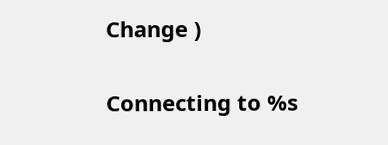Change )

Connecting to %s